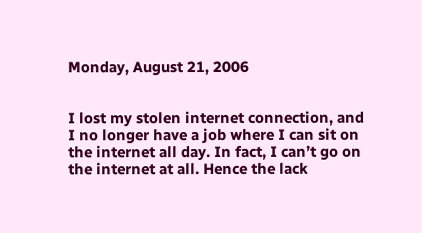Monday, August 21, 2006


I lost my stolen internet connection, and I no longer have a job where I can sit on the internet all day. In fact, I can’t go on the internet at all. Hence the lack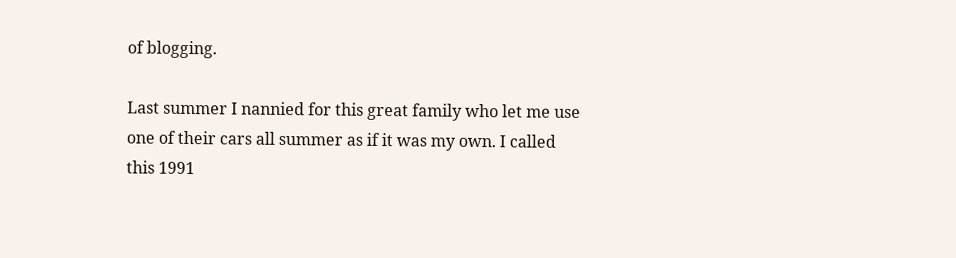of blogging.

Last summer I nannied for this great family who let me use one of their cars all summer as if it was my own. I called this 1991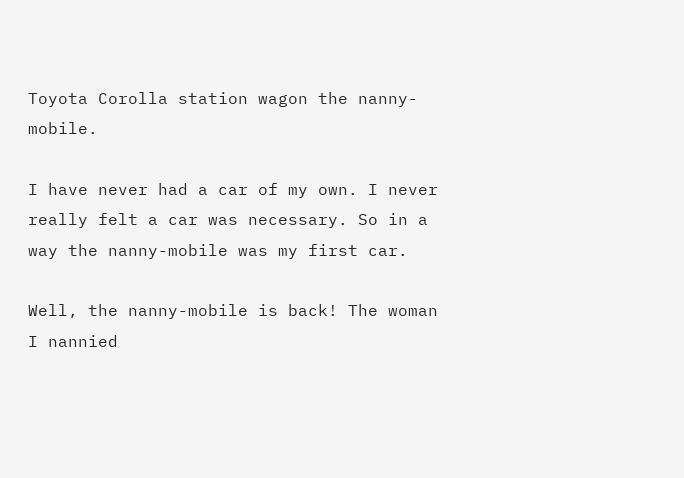Toyota Corolla station wagon the nanny-mobile.

I have never had a car of my own. I never really felt a car was necessary. So in a way the nanny-mobile was my first car.

Well, the nanny-mobile is back! The woman I nannied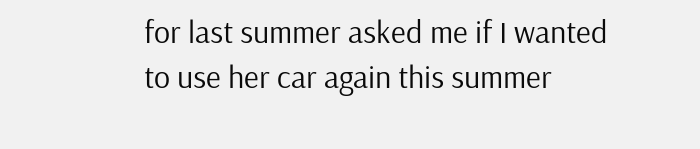for last summer asked me if I wanted to use her car again this summer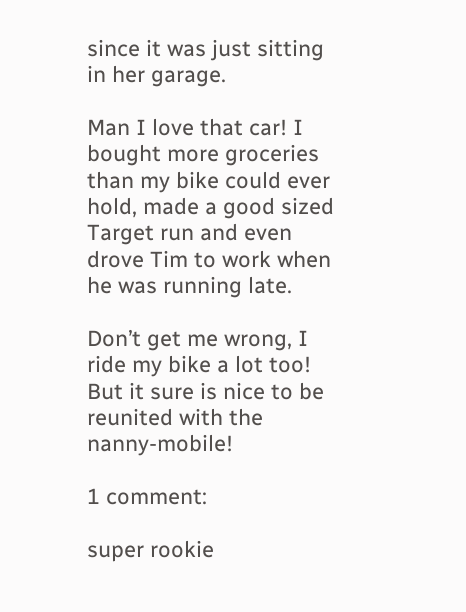since it was just sitting in her garage.

Man I love that car! I bought more groceries than my bike could ever hold, made a good sized Target run and even drove Tim to work when he was running late.

Don’t get me wrong, I ride my bike a lot too! But it sure is nice to be reunited with the nanny-mobile!

1 comment:

super rookie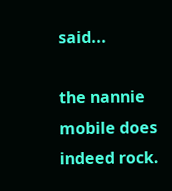said...

the nannie mobile does indeed rock.